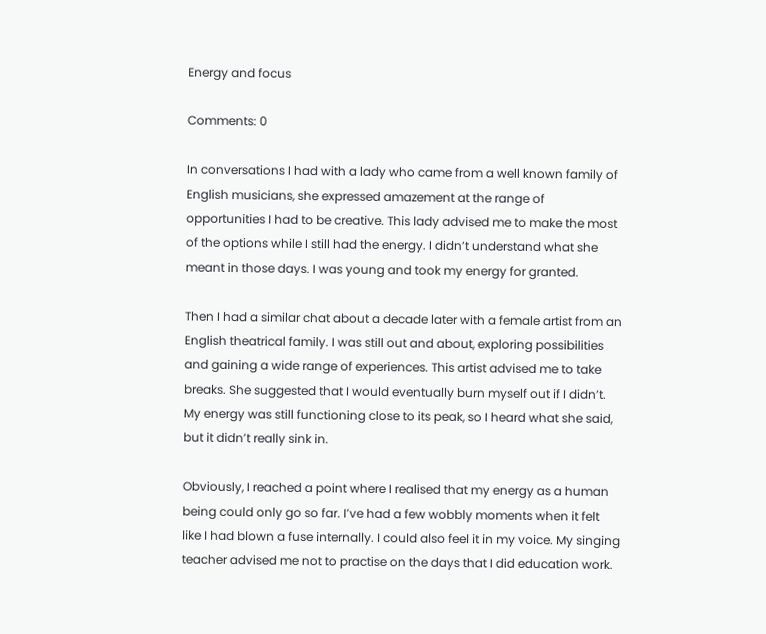Energy and focus

Comments: 0

In conversations I had with a lady who came from a well known family of English musicians, she expressed amazement at the range of opportunities I had to be creative. This lady advised me to make the most of the options while I still had the energy. I didn’t understand what she meant in those days. I was young and took my energy for granted.

Then I had a similar chat about a decade later with a female artist from an English theatrical family. I was still out and about, exploring possibilities and gaining a wide range of experiences. This artist advised me to take breaks. She suggested that I would eventually burn myself out if I didn’t. My energy was still functioning close to its peak, so I heard what she said, but it didn’t really sink in.

Obviously, I reached a point where I realised that my energy as a human being could only go so far. I’ve had a few wobbly moments when it felt like I had blown a fuse internally. I could also feel it in my voice. My singing teacher advised me not to practise on the days that I did education work.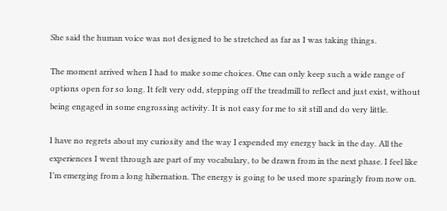She said the human voice was not designed to be stretched as far as I was taking things.

The moment arrived when I had to make some choices. One can only keep such a wide range of options open for so long. It felt very odd, stepping off the treadmill to reflect and just exist, without being engaged in some engrossing activity. It is not easy for me to sit still and do very little.

I have no regrets about my curiosity and the way I expended my energy back in the day. All the experiences I went through are part of my vocabulary, to be drawn from in the next phase. I feel like I’m emerging from a long hibernation. The energy is going to be used more sparingly from now on.